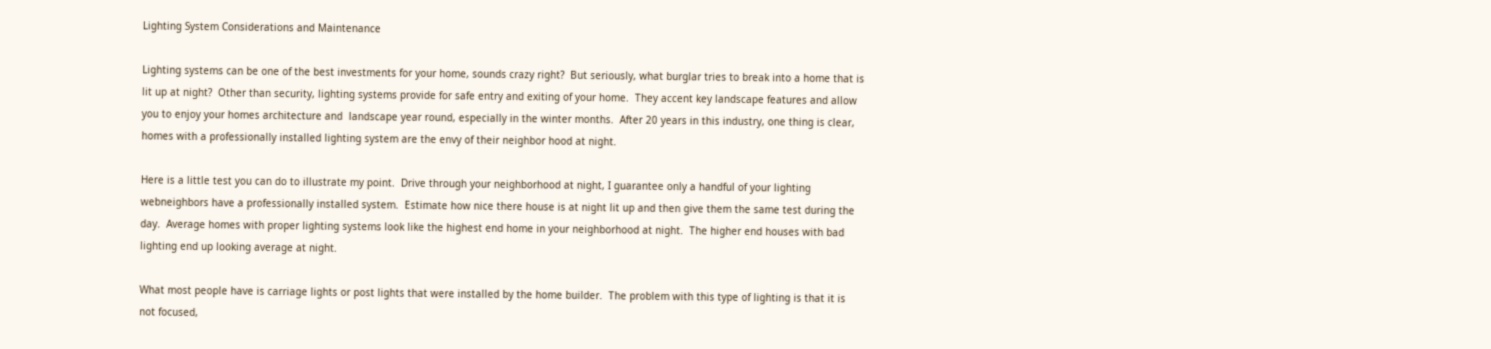Lighting System Considerations and Maintenance

Lighting systems can be one of the best investments for your home, sounds crazy right?  But seriously, what burglar tries to break into a home that is lit up at night?  Other than security, lighting systems provide for safe entry and exiting of your home.  They accent key landscape features and allow you to enjoy your homes architecture and  landscape year round, especially in the winter months.  After 20 years in this industry, one thing is clear, homes with a professionally installed lighting system are the envy of their neighbor hood at night.

Here is a little test you can do to illustrate my point.  Drive through your neighborhood at night, I guarantee only a handful of your lighting webneighbors have a professionally installed system.  Estimate how nice there house is at night lit up and then give them the same test during the day.  Average homes with proper lighting systems look like the highest end home in your neighborhood at night.  The higher end houses with bad lighting end up looking average at night.

What most people have is carriage lights or post lights that were installed by the home builder.  The problem with this type of lighting is that it is not focused,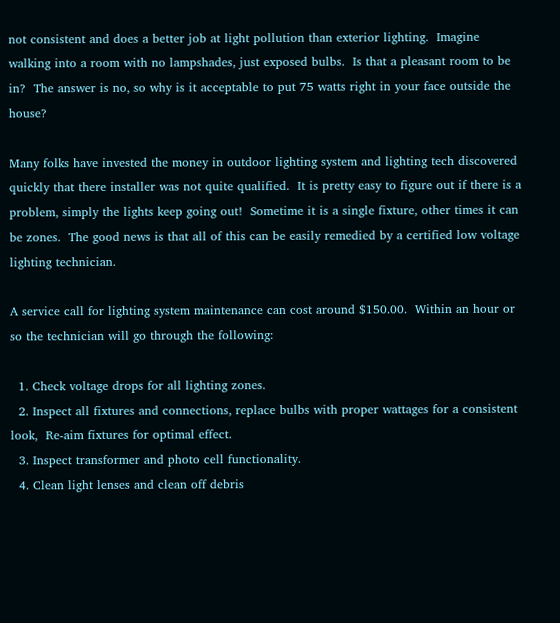not consistent and does a better job at light pollution than exterior lighting.  Imagine walking into a room with no lampshades, just exposed bulbs.  Is that a pleasant room to be in?  The answer is no, so why is it acceptable to put 75 watts right in your face outside the house?

Many folks have invested the money in outdoor lighting system and lighting tech discovered quickly that there installer was not quite qualified.  It is pretty easy to figure out if there is a problem, simply the lights keep going out!  Sometime it is a single fixture, other times it can be zones.  The good news is that all of this can be easily remedied by a certified low voltage lighting technician.

A service call for lighting system maintenance can cost around $150.00.  Within an hour or so the technician will go through the following:

  1. Check voltage drops for all lighting zones.
  2. Inspect all fixtures and connections, replace bulbs with proper wattages for a consistent look,  Re-aim fixtures for optimal effect.
  3. Inspect transformer and photo cell functionality.
  4. Clean light lenses and clean off debris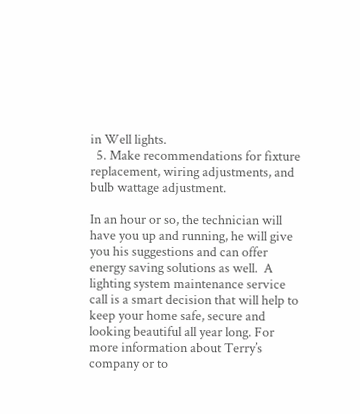in Well lights.
  5. Make recommendations for fixture replacement, wiring adjustments, and bulb wattage adjustment.

In an hour or so, the technician will have you up and running, he will give you his suggestions and can offer energy saving solutions as well.  A lighting system maintenance service call is a smart decision that will help to keep your home safe, secure and looking beautiful all year long. For more information about Terry’s company or to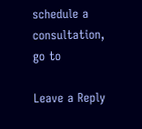schedule a consultation, go to

Leave a Reply